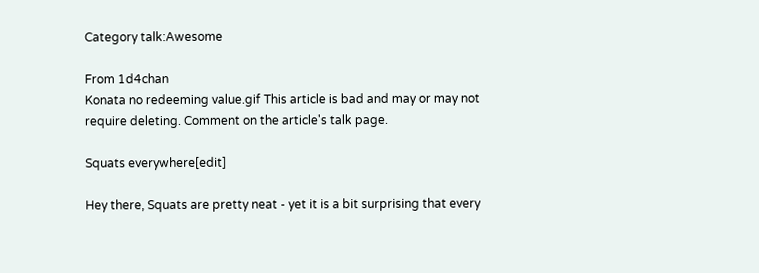Category talk:Awesome

From 1d4chan
Konata no redeeming value.gif This article is bad and may or may not require deleting. Comment on the article's talk page.

Squats everywhere[edit]

Hey there, Squats are pretty neat - yet it is a bit surprising that every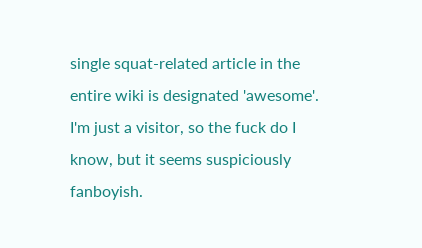single squat-related article in the entire wiki is designated 'awesome'. I'm just a visitor, so the fuck do I know, but it seems suspiciously fanboyish.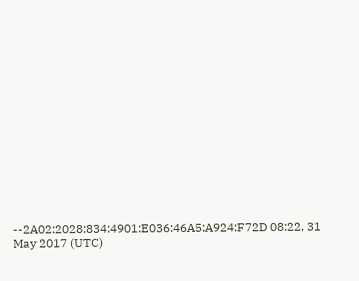--2A02:2028:834:4901:E036:46A5:A924:F72D 08:22, 31 May 2017 (UTC)